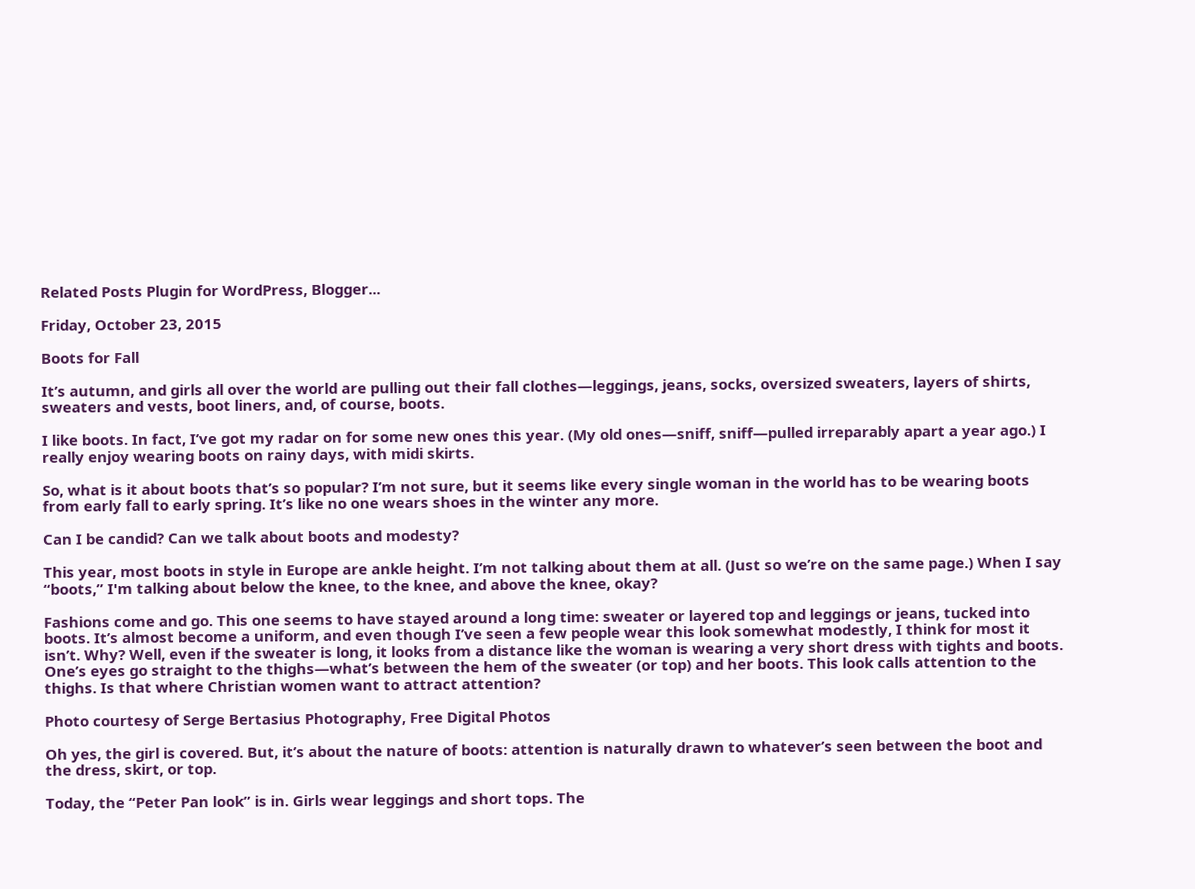Related Posts Plugin for WordPress, Blogger...

Friday, October 23, 2015

Boots for Fall

It’s autumn, and girls all over the world are pulling out their fall clothes—leggings, jeans, socks, oversized sweaters, layers of shirts, sweaters and vests, boot liners, and, of course, boots.

I like boots. In fact, I’ve got my radar on for some new ones this year. (My old ones—sniff, sniff—pulled irreparably apart a year ago.) I really enjoy wearing boots on rainy days, with midi skirts.

So, what is it about boots that’s so popular? I’m not sure, but it seems like every single woman in the world has to be wearing boots from early fall to early spring. It’s like no one wears shoes in the winter any more.

Can I be candid? Can we talk about boots and modesty?

This year, most boots in style in Europe are ankle height. I’m not talking about them at all. (Just so we’re on the same page.) When I say “boots,” I'm talking about below the knee, to the knee, and above the knee, okay?

Fashions come and go. This one seems to have stayed around a long time: sweater or layered top and leggings or jeans, tucked into boots. It’s almost become a uniform, and even though I’ve seen a few people wear this look somewhat modestly, I think for most it isn’t. Why? Well, even if the sweater is long, it looks from a distance like the woman is wearing a very short dress with tights and boots. One’s eyes go straight to the thighs—what’s between the hem of the sweater (or top) and her boots. This look calls attention to the thighs. Is that where Christian women want to attract attention?

Photo courtesy of Serge Bertasius Photography, Free Digital Photos

Oh yes, the girl is covered. But, it’s about the nature of boots: attention is naturally drawn to whatever’s seen between the boot and the dress, skirt, or top.

Today, the “Peter Pan look” is in. Girls wear leggings and short tops. The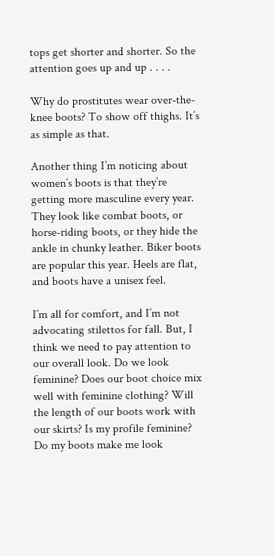tops get shorter and shorter. So the attention goes up and up . . . .

Why do prostitutes wear over-the-knee boots? To show off thighs. It’s as simple as that.

Another thing I’m noticing about women’s boots is that they’re getting more masculine every year. They look like combat boots, or horse-riding boots, or they hide the ankle in chunky leather. Biker boots are popular this year. Heels are flat, and boots have a unisex feel.

I’m all for comfort, and I’m not advocating stilettos for fall. But, I think we need to pay attention to our overall look. Do we look feminine? Does our boot choice mix well with feminine clothing? Will the length of our boots work with our skirts? Is my profile feminine? Do my boots make me look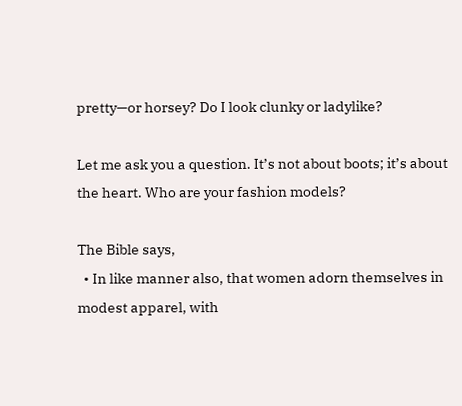pretty—or horsey? Do I look clunky or ladylike?

Let me ask you a question. It’s not about boots; it’s about the heart. Who are your fashion models?

The Bible says,
  • In like manner also, that women adorn themselves in modest apparel, with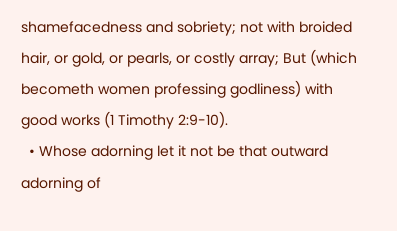shamefacedness and sobriety; not with broided hair, or gold, or pearls, or costly array; But (which becometh women professing godliness) with good works (1 Timothy 2:9-10).
  • Whose adorning let it not be that outward adorning of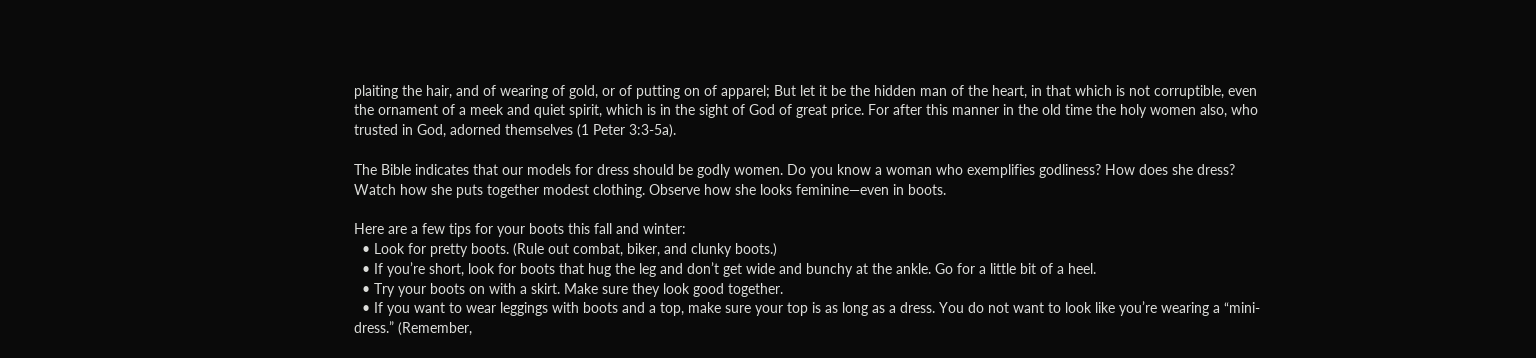plaiting the hair, and of wearing of gold, or of putting on of apparel; But let it be the hidden man of the heart, in that which is not corruptible, even the ornament of a meek and quiet spirit, which is in the sight of God of great price. For after this manner in the old time the holy women also, who trusted in God, adorned themselves (1 Peter 3:3-5a).

The Bible indicates that our models for dress should be godly women. Do you know a woman who exemplifies godliness? How does she dress? Watch how she puts together modest clothing. Observe how she looks feminine—even in boots.

Here are a few tips for your boots this fall and winter:
  • Look for pretty boots. (Rule out combat, biker, and clunky boots.)
  • If you’re short, look for boots that hug the leg and don’t get wide and bunchy at the ankle. Go for a little bit of a heel.
  • Try your boots on with a skirt. Make sure they look good together.
  • If you want to wear leggings with boots and a top, make sure your top is as long as a dress. You do not want to look like you’re wearing a “mini-dress.” (Remember,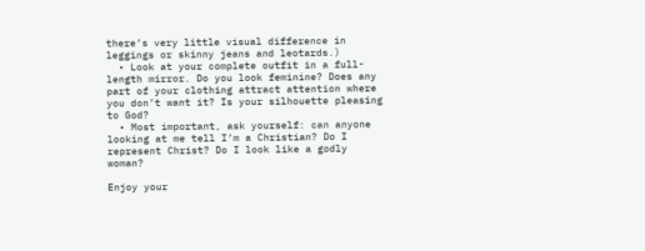there’s very little visual difference in leggings or skinny jeans and leotards.)
  • Look at your complete outfit in a full-length mirror. Do you look feminine? Does any part of your clothing attract attention where you don’t want it? Is your silhouette pleasing to God?
  • Most important, ask yourself: can anyone looking at me tell I’m a Christian? Do I represent Christ? Do I look like a godly woman?

Enjoy your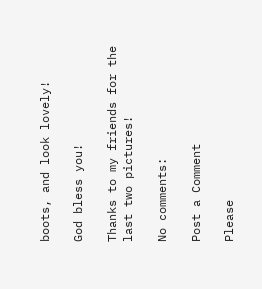boots, and look lovely!

God bless you!

Thanks to my friends for the last two pictures!

No comments:

Post a Comment

Please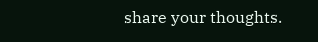share your thoughts.